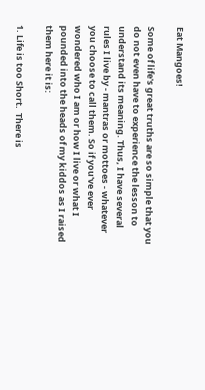Eat Mangoes!

Some of life's great truths are so simple that you do not even have to experience the lesson to understand its meaning. Thus, I have several rules I live by - mantras or mottoes - whatever you choose to call them. So if you've ever wondered who I am or how I live or what I pounded into the heads of my kiddos as I raised them here it is:

1. Life is too Short.  There is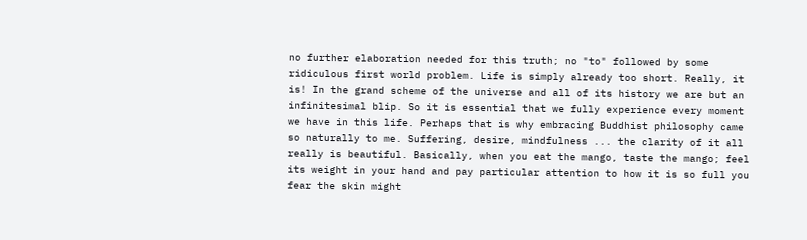no further elaboration needed for this truth; no "to" followed by some ridiculous first world problem. Life is simply already too short. Really, it is! In the grand scheme of the universe and all of its history we are but an infinitesimal blip. So it is essential that we fully experience every moment we have in this life. Perhaps that is why embracing Buddhist philosophy came so naturally to me. Suffering, desire, mindfulness ... the clarity of it all really is beautiful. Basically, when you eat the mango, taste the mango; feel its weight in your hand and pay particular attention to how it is so full you fear the skin might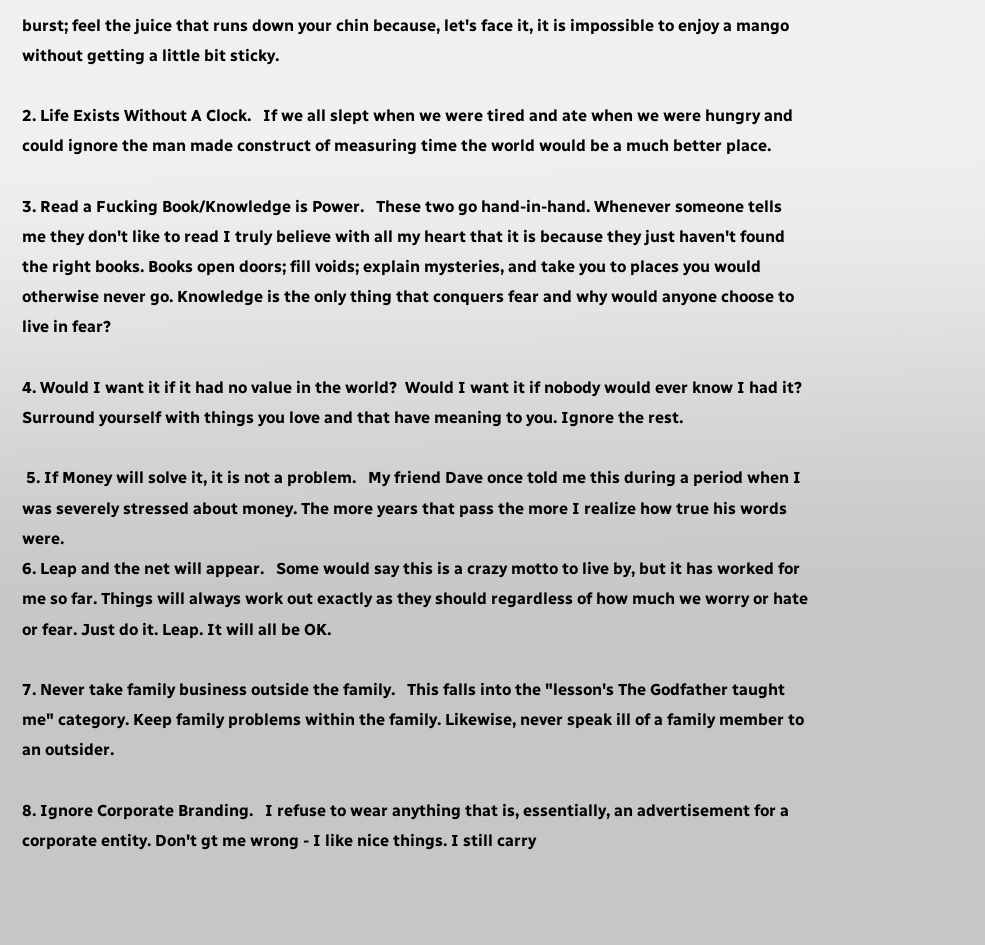burst; feel the juice that runs down your chin because, let's face it, it is impossible to enjoy a mango without getting a little bit sticky.

2. Life Exists Without A Clock.   If we all slept when we were tired and ate when we were hungry and could ignore the man made construct of measuring time the world would be a much better place.

3. Read a Fucking Book/Knowledge is Power.   These two go hand-in-hand. Whenever someone tells me they don't like to read I truly believe with all my heart that it is because they just haven't found the right books. Books open doors; fill voids; explain mysteries, and take you to places you would otherwise never go. Knowledge is the only thing that conquers fear and why would anyone choose to live in fear?

4. Would I want it if it had no value in the world?  Would I want it if nobody would ever know I had it?   Surround yourself with things you love and that have meaning to you. Ignore the rest.

 5. If Money will solve it, it is not a problem.   My friend Dave once told me this during a period when I was severely stressed about money. The more years that pass the more I realize how true his words were.
6. Leap and the net will appear.   Some would say this is a crazy motto to live by, but it has worked for me so far. Things will always work out exactly as they should regardless of how much we worry or hate or fear. Just do it. Leap. It will all be OK.

7. Never take family business outside the family.   This falls into the "lesson's The Godfather taught me" category. Keep family problems within the family. Likewise, never speak ill of a family member to an outsider.

8. Ignore Corporate Branding.   I refuse to wear anything that is, essentially, an advertisement for a corporate entity. Don't gt me wrong - I like nice things. I still carry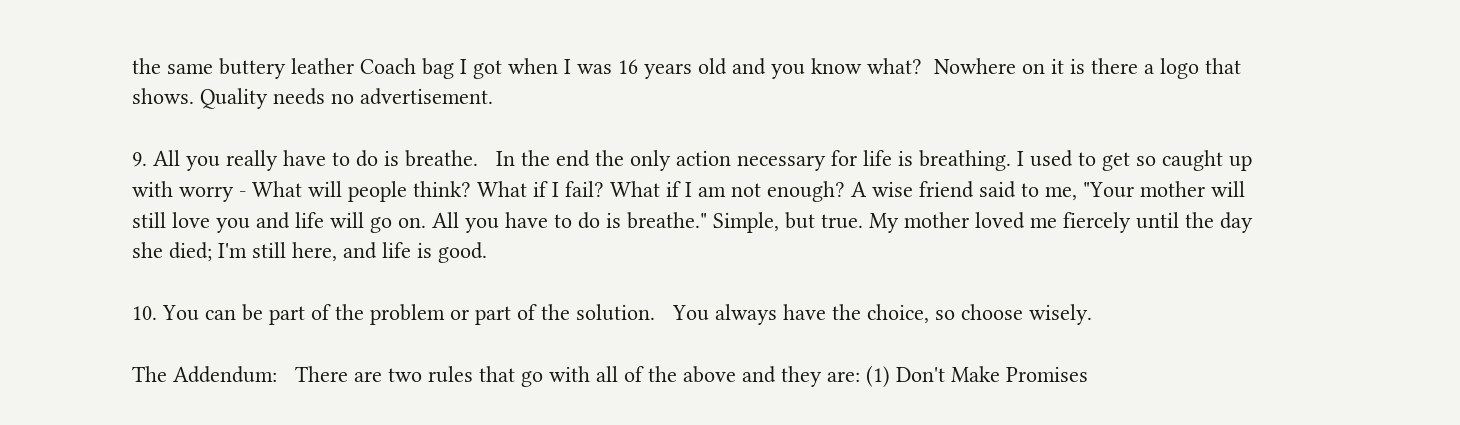the same buttery leather Coach bag I got when I was 16 years old and you know what?  Nowhere on it is there a logo that shows. Quality needs no advertisement.

9. All you really have to do is breathe.   In the end the only action necessary for life is breathing. I used to get so caught up with worry - What will people think? What if I fail? What if I am not enough? A wise friend said to me, "Your mother will still love you and life will go on. All you have to do is breathe." Simple, but true. My mother loved me fiercely until the day she died; I'm still here, and life is good.

10. You can be part of the problem or part of the solution.   You always have the choice, so choose wisely.

The Addendum:   There are two rules that go with all of the above and they are: (1) Don't Make Promises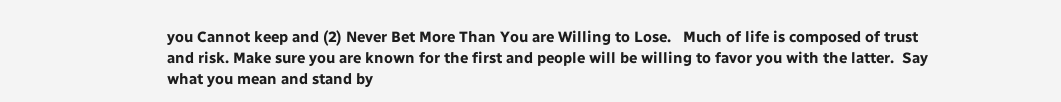you Cannot keep and (2) Never Bet More Than You are Willing to Lose.   Much of life is composed of trust and risk. Make sure you are known for the first and people will be willing to favor you with the latter.  Say what you mean and stand by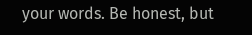your words. Be honest, but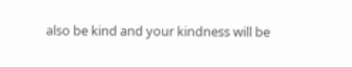also be kind and your kindness will be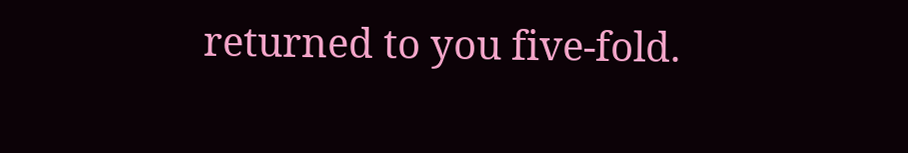returned to you five-fold.